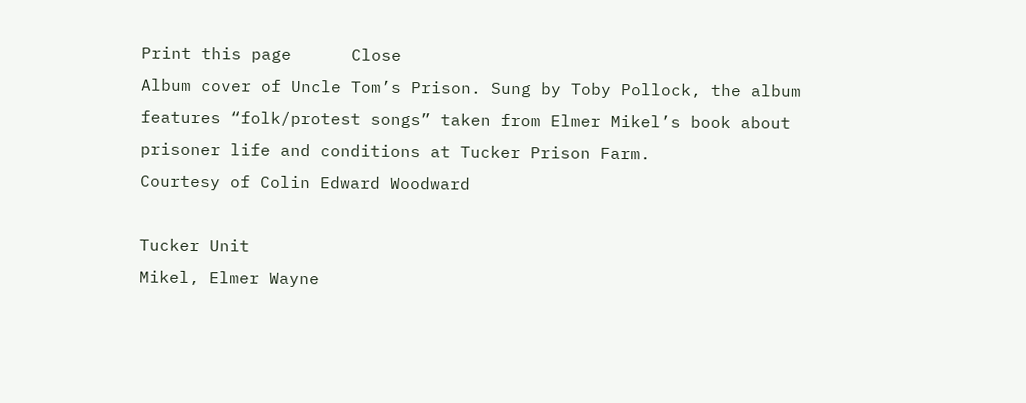Print this page      Close
Album cover of Uncle Tom’s Prison. Sung by Toby Pollock, the album features “folk/protest songs” taken from Elmer Mikel’s book about prisoner life and conditions at Tucker Prison Farm.
Courtesy of Colin Edward Woodward

Tucker Unit
Mikel, Elmer Wayne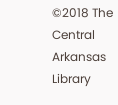©2018 The Central Arkansas Library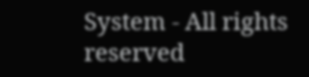System - All rights reserved